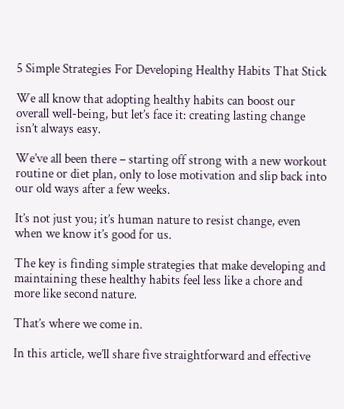5 Simple Strategies For Developing Healthy Habits That Stick

We all know that adopting healthy habits can boost our overall well-being, but let’s face it: creating lasting change isn’t always easy.

We’ve all been there – starting off strong with a new workout routine or diet plan, only to lose motivation and slip back into our old ways after a few weeks.

It’s not just you; it’s human nature to resist change, even when we know it’s good for us.

The key is finding simple strategies that make developing and maintaining these healthy habits feel less like a chore and more like second nature.

That’s where we come in.

In this article, we’ll share five straightforward and effective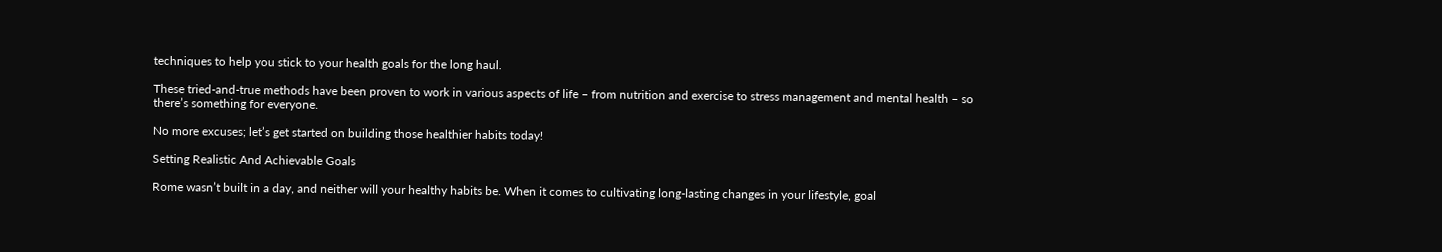techniques to help you stick to your health goals for the long haul.

These tried-and-true methods have been proven to work in various aspects of life – from nutrition and exercise to stress management and mental health – so there’s something for everyone.

No more excuses; let’s get started on building those healthier habits today!

Setting Realistic And Achievable Goals

Rome wasn’t built in a day, and neither will your healthy habits be. When it comes to cultivating long-lasting changes in your lifestyle, goal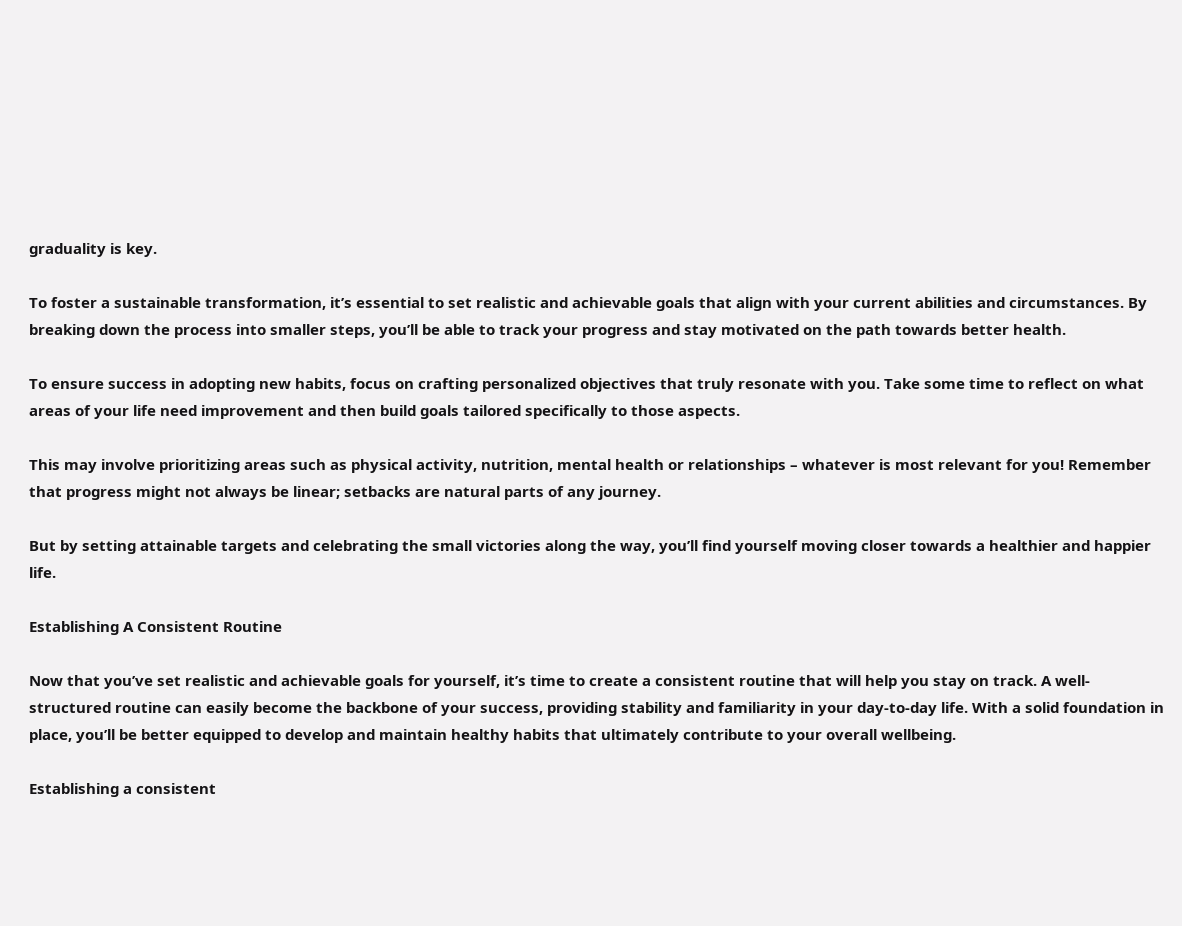graduality is key.

To foster a sustainable transformation, it’s essential to set realistic and achievable goals that align with your current abilities and circumstances. By breaking down the process into smaller steps, you’ll be able to track your progress and stay motivated on the path towards better health.

To ensure success in adopting new habits, focus on crafting personalized objectives that truly resonate with you. Take some time to reflect on what areas of your life need improvement and then build goals tailored specifically to those aspects.

This may involve prioritizing areas such as physical activity, nutrition, mental health or relationships – whatever is most relevant for you! Remember that progress might not always be linear; setbacks are natural parts of any journey.

But by setting attainable targets and celebrating the small victories along the way, you’ll find yourself moving closer towards a healthier and happier life.

Establishing A Consistent Routine

Now that you’ve set realistic and achievable goals for yourself, it’s time to create a consistent routine that will help you stay on track. A well-structured routine can easily become the backbone of your success, providing stability and familiarity in your day-to-day life. With a solid foundation in place, you’ll be better equipped to develop and maintain healthy habits that ultimately contribute to your overall wellbeing.

Establishing a consistent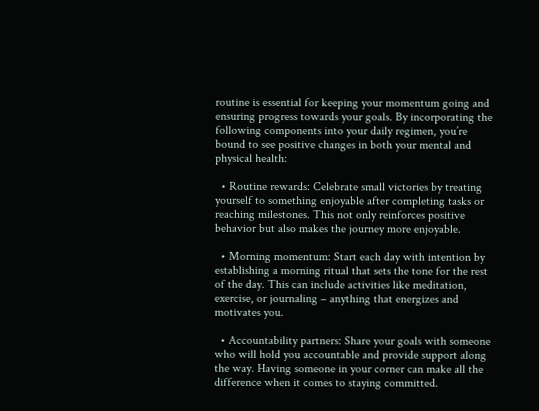routine is essential for keeping your momentum going and ensuring progress towards your goals. By incorporating the following components into your daily regimen, you’re bound to see positive changes in both your mental and physical health:

  • Routine rewards: Celebrate small victories by treating yourself to something enjoyable after completing tasks or reaching milestones. This not only reinforces positive behavior but also makes the journey more enjoyable.

  • Morning momentum: Start each day with intention by establishing a morning ritual that sets the tone for the rest of the day. This can include activities like meditation, exercise, or journaling – anything that energizes and motivates you.

  • Accountability partners: Share your goals with someone who will hold you accountable and provide support along the way. Having someone in your corner can make all the difference when it comes to staying committed.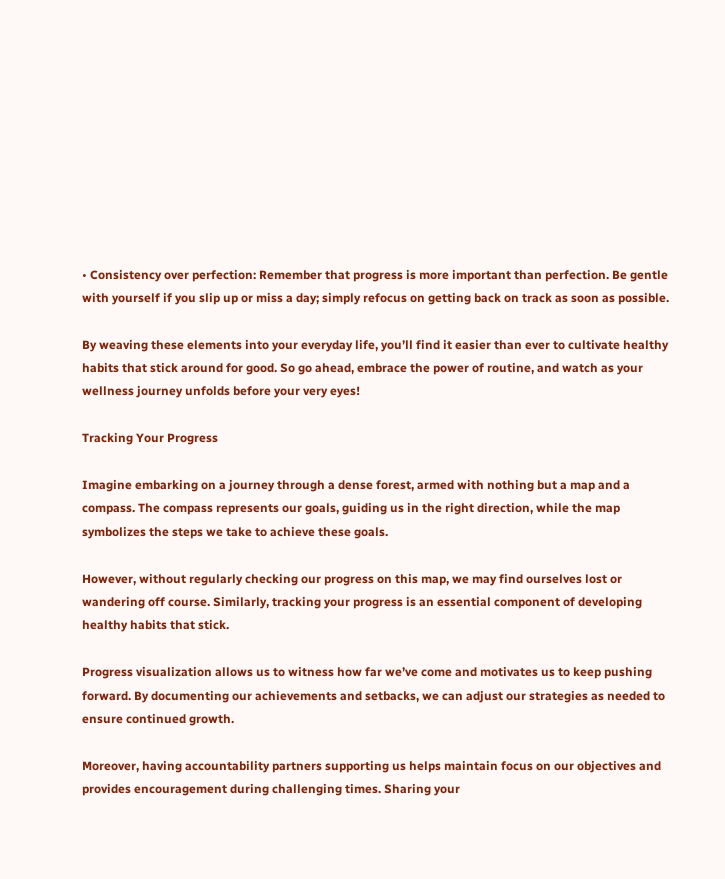• Consistency over perfection: Remember that progress is more important than perfection. Be gentle with yourself if you slip up or miss a day; simply refocus on getting back on track as soon as possible.

By weaving these elements into your everyday life, you’ll find it easier than ever to cultivate healthy habits that stick around for good. So go ahead, embrace the power of routine, and watch as your wellness journey unfolds before your very eyes!

Tracking Your Progress

Imagine embarking on a journey through a dense forest, armed with nothing but a map and a compass. The compass represents our goals, guiding us in the right direction, while the map symbolizes the steps we take to achieve these goals.

However, without regularly checking our progress on this map, we may find ourselves lost or wandering off course. Similarly, tracking your progress is an essential component of developing healthy habits that stick.

Progress visualization allows us to witness how far we’ve come and motivates us to keep pushing forward. By documenting our achievements and setbacks, we can adjust our strategies as needed to ensure continued growth.

Moreover, having accountability partners supporting us helps maintain focus on our objectives and provides encouragement during challenging times. Sharing your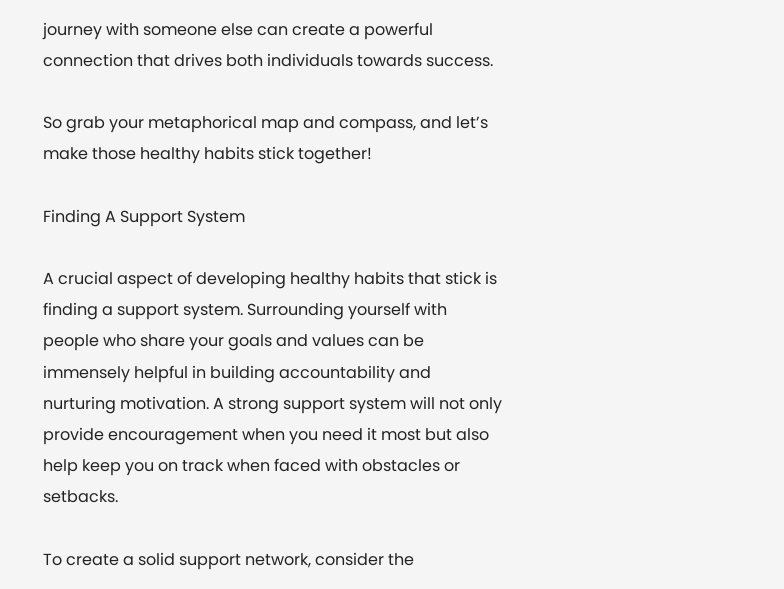journey with someone else can create a powerful connection that drives both individuals towards success.

So grab your metaphorical map and compass, and let’s make those healthy habits stick together!

Finding A Support System

A crucial aspect of developing healthy habits that stick is finding a support system. Surrounding yourself with people who share your goals and values can be immensely helpful in building accountability and nurturing motivation. A strong support system will not only provide encouragement when you need it most but also help keep you on track when faced with obstacles or setbacks.

To create a solid support network, consider the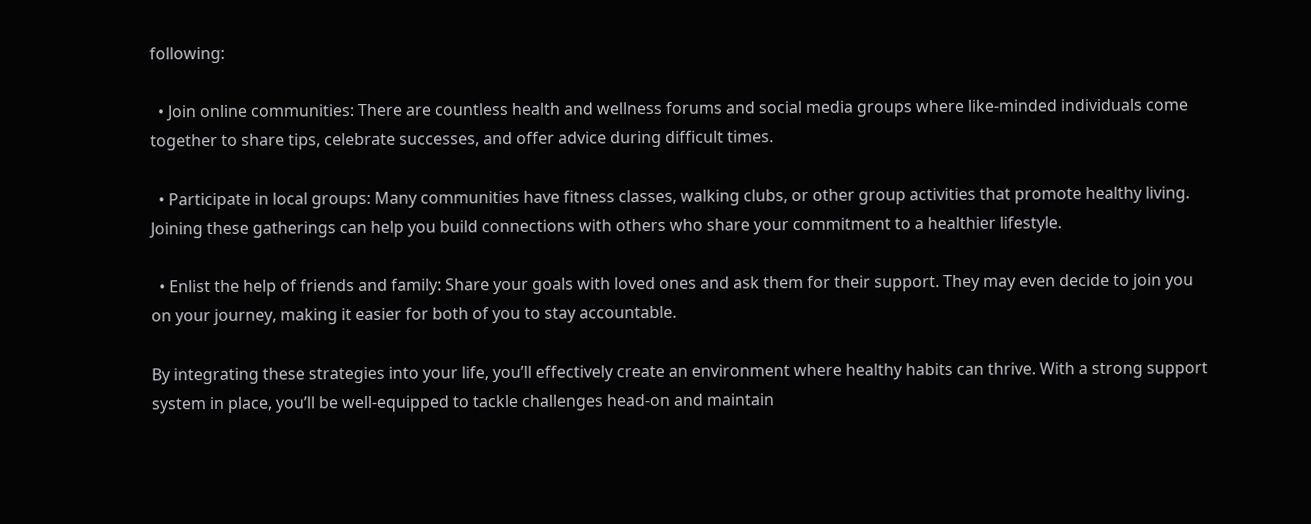following:

  • Join online communities: There are countless health and wellness forums and social media groups where like-minded individuals come together to share tips, celebrate successes, and offer advice during difficult times.

  • Participate in local groups: Many communities have fitness classes, walking clubs, or other group activities that promote healthy living. Joining these gatherings can help you build connections with others who share your commitment to a healthier lifestyle.

  • Enlist the help of friends and family: Share your goals with loved ones and ask them for their support. They may even decide to join you on your journey, making it easier for both of you to stay accountable.

By integrating these strategies into your life, you’ll effectively create an environment where healthy habits can thrive. With a strong support system in place, you’ll be well-equipped to tackle challenges head-on and maintain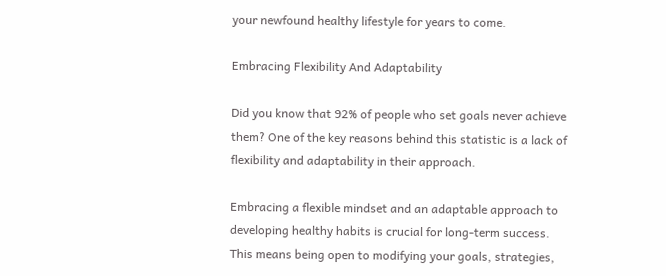your newfound healthy lifestyle for years to come.

Embracing Flexibility And Adaptability

Did you know that 92% of people who set goals never achieve them? One of the key reasons behind this statistic is a lack of flexibility and adaptability in their approach.

Embracing a flexible mindset and an adaptable approach to developing healthy habits is crucial for long-term success. This means being open to modifying your goals, strategies,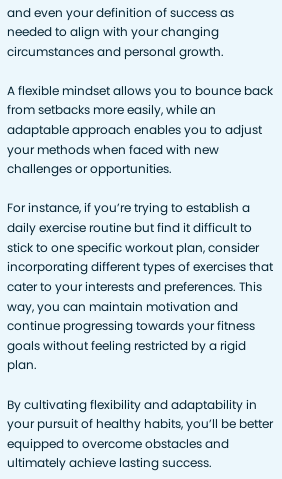and even your definition of success as needed to align with your changing circumstances and personal growth.

A flexible mindset allows you to bounce back from setbacks more easily, while an adaptable approach enables you to adjust your methods when faced with new challenges or opportunities.

For instance, if you’re trying to establish a daily exercise routine but find it difficult to stick to one specific workout plan, consider incorporating different types of exercises that cater to your interests and preferences. This way, you can maintain motivation and continue progressing towards your fitness goals without feeling restricted by a rigid plan.

By cultivating flexibility and adaptability in your pursuit of healthy habits, you’ll be better equipped to overcome obstacles and ultimately achieve lasting success.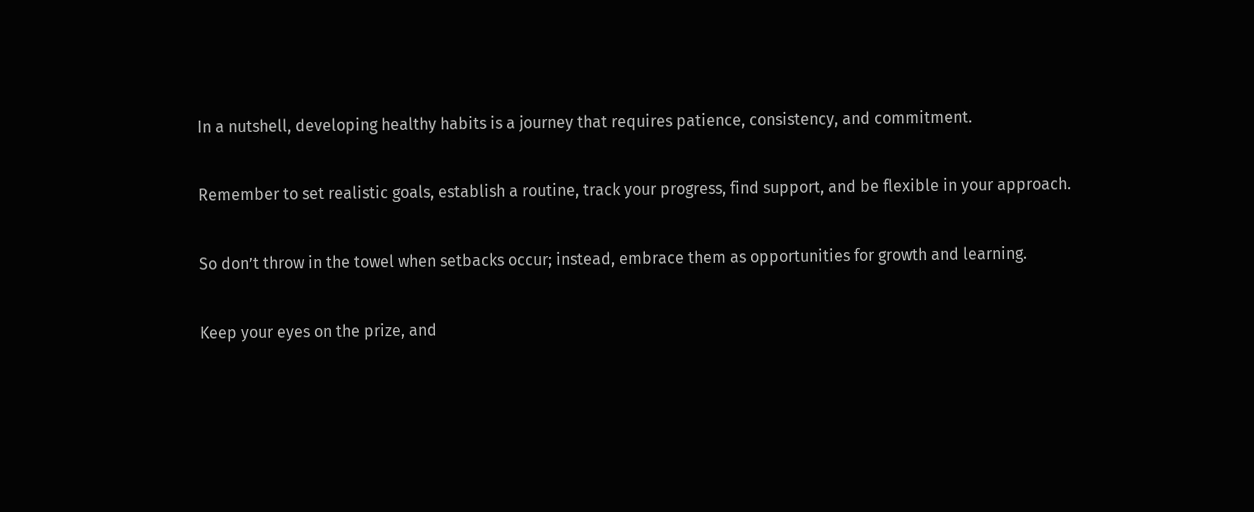In a nutshell, developing healthy habits is a journey that requires patience, consistency, and commitment.

Remember to set realistic goals, establish a routine, track your progress, find support, and be flexible in your approach.

So don’t throw in the towel when setbacks occur; instead, embrace them as opportunities for growth and learning.

Keep your eyes on the prize, and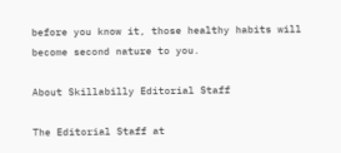before you know it, those healthy habits will become second nature to you.

About Skillabilly Editorial Staff

The Editorial Staff at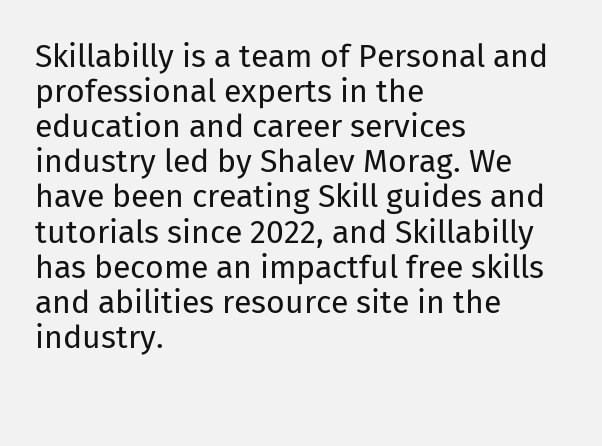Skillabilly is a team of Personal and professional experts in the education and career services industry led by Shalev Morag. We have been creating Skill guides and tutorials since 2022, and Skillabilly has become an impactful free skills and abilities resource site in the industry.